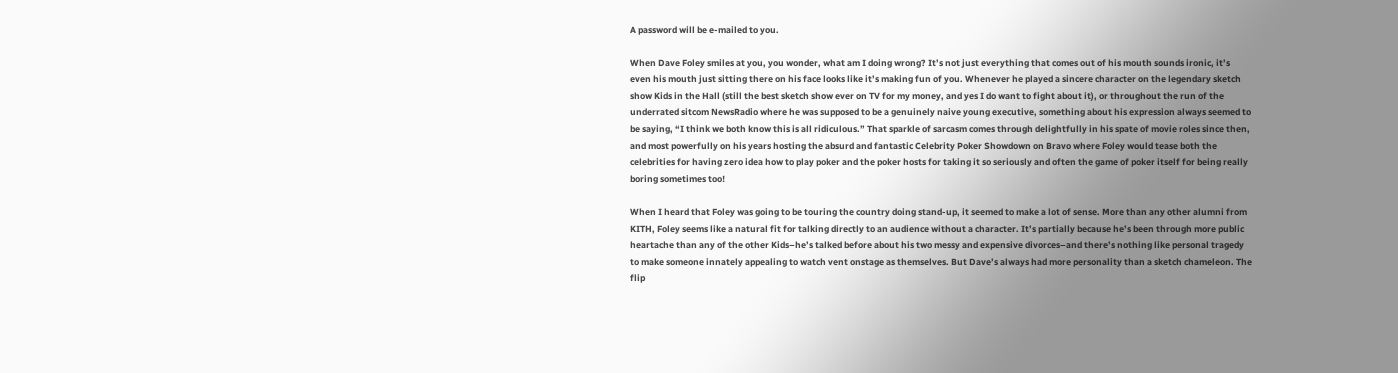A password will be e-mailed to you.

When Dave Foley smiles at you, you wonder, what am I doing wrong? It’s not just everything that comes out of his mouth sounds ironic, it’s even his mouth just sitting there on his face looks like it’s making fun of you. Whenever he played a sincere character on the legendary sketch show Kids in the Hall (still the best sketch show ever on TV for my money, and yes I do want to fight about it), or throughout the run of the underrated sitcom NewsRadio where he was supposed to be a genuinely naive young executive, something about his expression always seemed to be saying, “I think we both know this is all ridiculous.” That sparkle of sarcasm comes through delightfully in his spate of movie roles since then, and most powerfully on his years hosting the absurd and fantastic Celebrity Poker Showdown on Bravo where Foley would tease both the celebrities for having zero idea how to play poker and the poker hosts for taking it so seriously and often the game of poker itself for being really boring sometimes too!

When I heard that Foley was going to be touring the country doing stand-up, it seemed to make a lot of sense. More than any other alumni from KITH, Foley seems like a natural fit for talking directly to an audience without a character. It’s partially because he’s been through more public heartache than any of the other Kids–he’s talked before about his two messy and expensive divorces–and there’s nothing like personal tragedy to make someone innately appealing to watch vent onstage as themselves. But Dave’s always had more personality than a sketch chameleon. The flip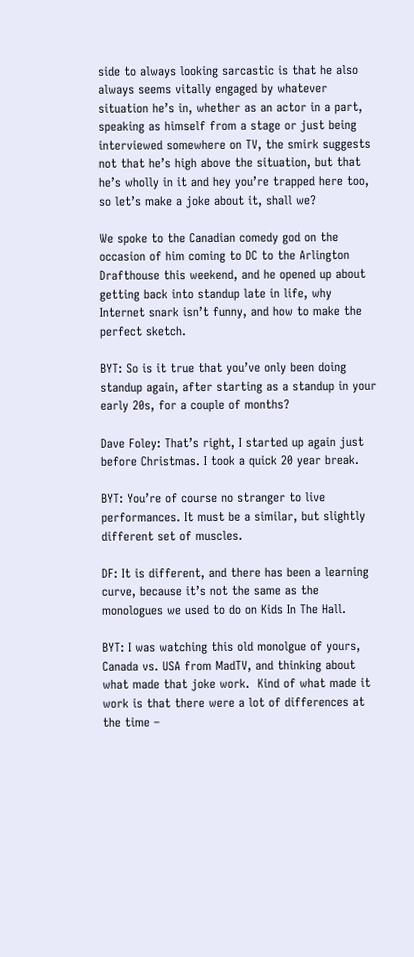side to always looking sarcastic is that he also always seems vitally engaged by whatever situation he’s in, whether as an actor in a part, speaking as himself from a stage or just being interviewed somewhere on TV, the smirk suggests not that he’s high above the situation, but that he’s wholly in it and hey you’re trapped here too, so let’s make a joke about it, shall we?

We spoke to the Canadian comedy god on the occasion of him coming to DC to the Arlington Drafthouse this weekend, and he opened up about getting back into standup late in life, why Internet snark isn’t funny, and how to make the perfect sketch.

BYT: So is it true that you’ve only been doing standup again, after starting as a standup in your early 20s, for a couple of months?

Dave Foley: That’s right, I started up again just before Christmas. I took a quick 20 year break.

BYT: You’re of course no stranger to live performances. It must be a similar, but slightly different set of muscles.

DF: It is different, and there has been a learning curve, because it’s not the same as the monologues we used to do on Kids In The Hall.

BYT: I was watching this old monolgue of yours, Canada vs. USA from MadTV, and thinking about what made that joke work.  Kind of what made it work is that there were a lot of differences at the time –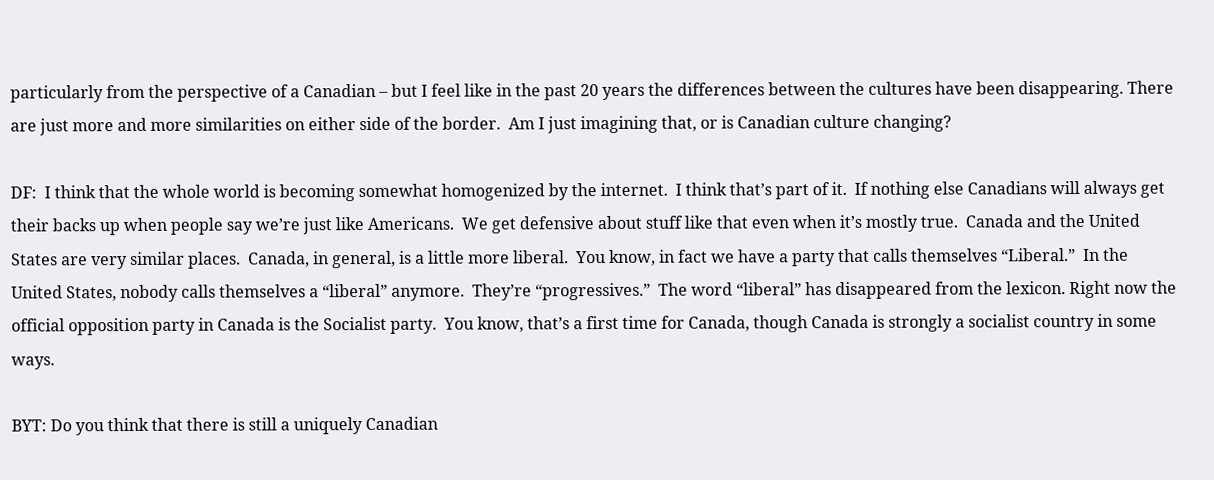particularly from the perspective of a Canadian – but I feel like in the past 20 years the differences between the cultures have been disappearing. There are just more and more similarities on either side of the border.  Am I just imagining that, or is Canadian culture changing?

DF:  I think that the whole world is becoming somewhat homogenized by the internet.  I think that’s part of it.  If nothing else Canadians will always get their backs up when people say we’re just like Americans.  We get defensive about stuff like that even when it’s mostly true.  Canada and the United States are very similar places.  Canada, in general, is a little more liberal.  You know, in fact we have a party that calls themselves “Liberal.”  In the United States, nobody calls themselves a “liberal” anymore.  They’re “progressives.”  The word “liberal” has disappeared from the lexicon. Right now the official opposition party in Canada is the Socialist party.  You know, that’s a first time for Canada, though Canada is strongly a socialist country in some ways.

BYT: Do you think that there is still a uniquely Canadian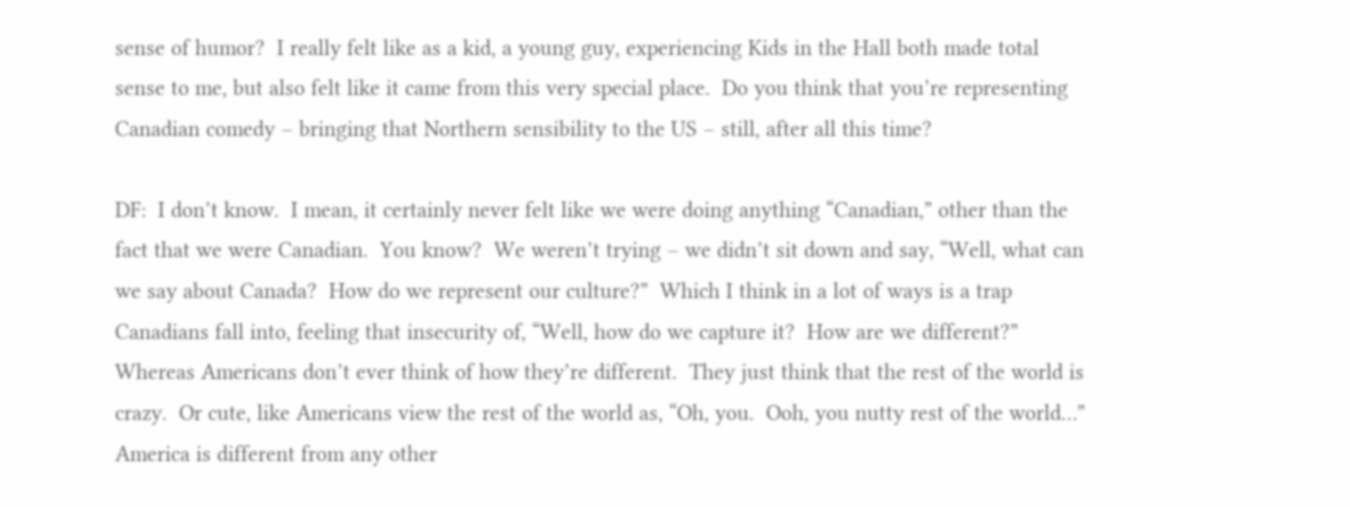sense of humor?  I really felt like as a kid, a young guy, experiencing Kids in the Hall both made total sense to me, but also felt like it came from this very special place.  Do you think that you’re representing Canadian comedy – bringing that Northern sensibility to the US – still, after all this time?

DF:  I don’t know.  I mean, it certainly never felt like we were doing anything “Canadian,” other than the fact that we were Canadian.  You know?  We weren’t trying – we didn’t sit down and say, “Well, what can we say about Canada?  How do we represent our culture?”  Which I think in a lot of ways is a trap Canadians fall into, feeling that insecurity of, “Well, how do we capture it?  How are we different?”  Whereas Americans don’t ever think of how they’re different.  They just think that the rest of the world is crazy.  Or cute, like Americans view the rest of the world as, “Oh, you.  Ooh, you nutty rest of the world…”  America is different from any other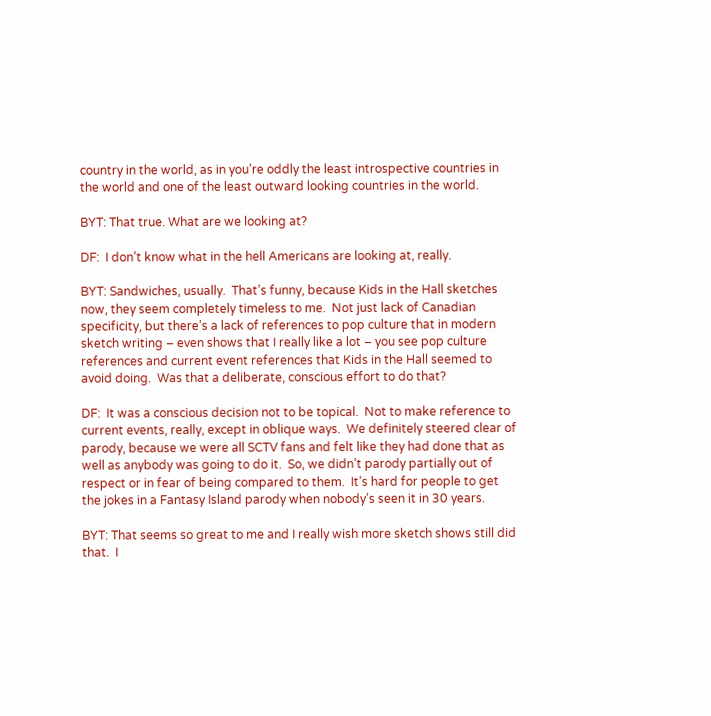country in the world, as in you’re oddly the least introspective countries in the world and one of the least outward looking countries in the world.

BYT: That true. What are we looking at?

DF:  I don’t know what in the hell Americans are looking at, really.

BYT: Sandwiches, usually.  That’s funny, because Kids in the Hall sketches now, they seem completely timeless to me.  Not just lack of Canadian specificity, but there’s a lack of references to pop culture that in modern sketch writing – even shows that I really like a lot – you see pop culture references and current event references that Kids in the Hall seemed to avoid doing.  Was that a deliberate, conscious effort to do that?

DF:  It was a conscious decision not to be topical.  Not to make reference to current events, really, except in oblique ways.  We definitely steered clear of parody, because we were all SCTV fans and felt like they had done that as well as anybody was going to do it.  So, we didn’t parody partially out of respect or in fear of being compared to them.  It’s hard for people to get the jokes in a Fantasy Island parody when nobody’s seen it in 30 years.

BYT: That seems so great to me and I really wish more sketch shows still did that.  I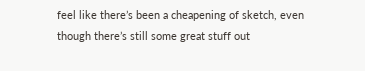feel like there’s been a cheapening of sketch, even though there’s still some great stuff out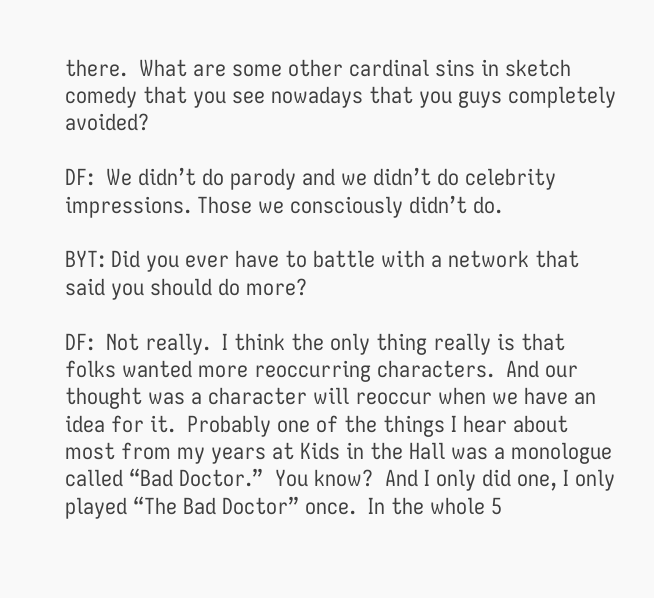there.  What are some other cardinal sins in sketch comedy that you see nowadays that you guys completely avoided?

DF:  We didn’t do parody and we didn’t do celebrity impressions. Those we consciously didn’t do.

BYT: Did you ever have to battle with a network that said you should do more?

DF:  Not really.  I think the only thing really is that folks wanted more reoccurring characters.  And our thought was a character will reoccur when we have an idea for it.  Probably one of the things I hear about most from my years at Kids in the Hall was a monologue called “Bad Doctor.”  You know?  And I only did one, I only played “The Bad Doctor” once.  In the whole 5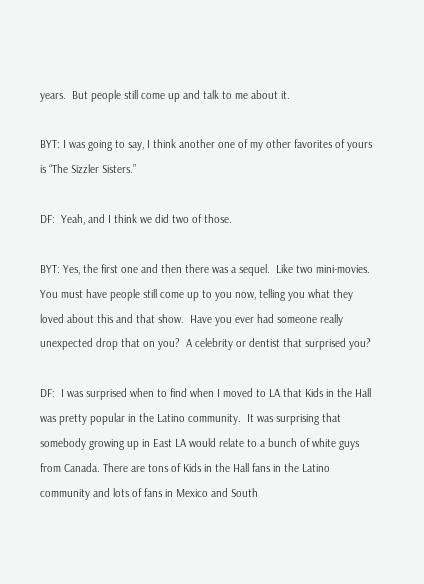years.  But people still come up and talk to me about it.

BYT: I was going to say, I think another one of my other favorites of yours is “The Sizzler Sisters.”

DF:  Yeah, and I think we did two of those.

BYT: Yes, the first one and then there was a sequel.  Like two mini-movies.  You must have people still come up to you now, telling you what they loved about this and that show.  Have you ever had someone really unexpected drop that on you?  A celebrity or dentist that surprised you?

DF:  I was surprised when to find when I moved to LA that Kids in the Hall was pretty popular in the Latino community.  It was surprising that somebody growing up in East LA would relate to a bunch of white guys from Canada. There are tons of Kids in the Hall fans in the Latino community and lots of fans in Mexico and South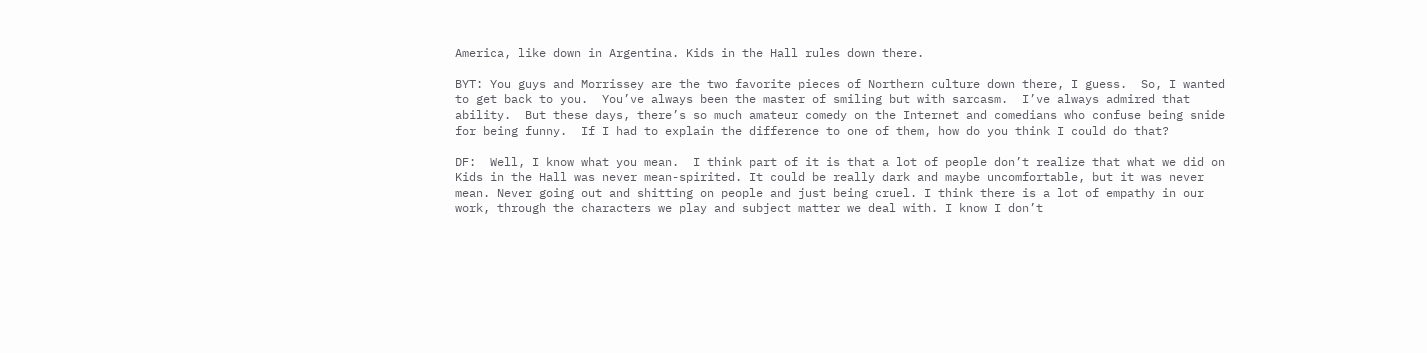America, like down in Argentina. Kids in the Hall rules down there.

BYT: You guys and Morrissey are the two favorite pieces of Northern culture down there, I guess.  So, I wanted to get back to you.  You’ve always been the master of smiling but with sarcasm.  I’ve always admired that ability.  But these days, there’s so much amateur comedy on the Internet and comedians who confuse being snide for being funny.  If I had to explain the difference to one of them, how do you think I could do that?

DF:  Well, I know what you mean.  I think part of it is that a lot of people don’t realize that what we did on Kids in the Hall was never mean-spirited. It could be really dark and maybe uncomfortable, but it was never mean. Never going out and shitting on people and just being cruel. I think there is a lot of empathy in our work, through the characters we play and subject matter we deal with. I know I don’t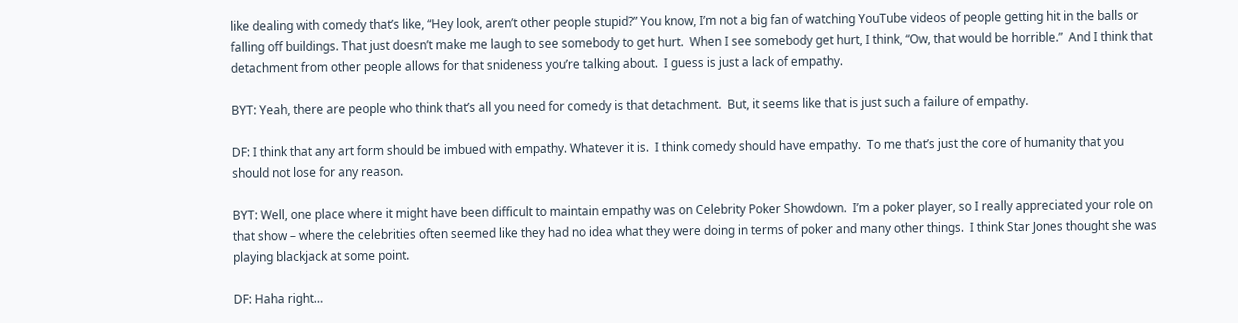like dealing with comedy that’s like, “Hey look, aren’t other people stupid?” You know, I’m not a big fan of watching YouTube videos of people getting hit in the balls or falling off buildings. That just doesn’t make me laugh to see somebody to get hurt.  When I see somebody get hurt, I think, “Ow, that would be horrible.”  And I think that detachment from other people allows for that snideness you’re talking about.  I guess is just a lack of empathy.

BYT: Yeah, there are people who think that’s all you need for comedy is that detachment.  But, it seems like that is just such a failure of empathy.

DF: I think that any art form should be imbued with empathy. Whatever it is.  I think comedy should have empathy.  To me that’s just the core of humanity that you should not lose for any reason.

BYT: Well, one place where it might have been difficult to maintain empathy was on Celebrity Poker Showdown.  I’m a poker player, so I really appreciated your role on that show – where the celebrities often seemed like they had no idea what they were doing in terms of poker and many other things.  I think Star Jones thought she was playing blackjack at some point.

DF: Haha right…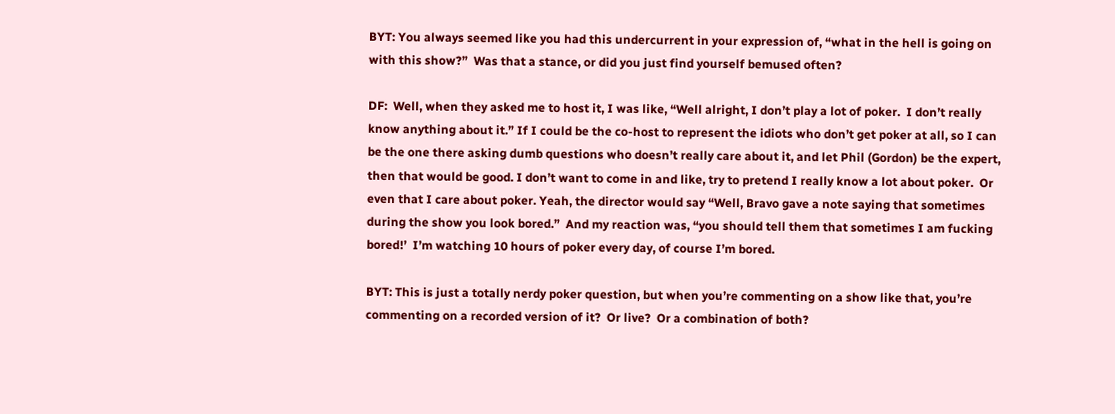BYT: You always seemed like you had this undercurrent in your expression of, “what in the hell is going on with this show?”  Was that a stance, or did you just find yourself bemused often?

DF:  Well, when they asked me to host it, I was like, “Well alright, I don’t play a lot of poker.  I don’t really know anything about it.” If I could be the co-host to represent the idiots who don’t get poker at all, so I can be the one there asking dumb questions who doesn’t really care about it, and let Phil (Gordon) be the expert, then that would be good. I don’t want to come in and like, try to pretend I really know a lot about poker.  Or even that I care about poker. Yeah, the director would say “Well, Bravo gave a note saying that sometimes during the show you look bored.”  And my reaction was, “you should tell them that sometimes I am fucking bored!’  I’m watching 10 hours of poker every day, of course I’m bored.

BYT: This is just a totally nerdy poker question, but when you’re commenting on a show like that, you’re commenting on a recorded version of it?  Or live?  Or a combination of both?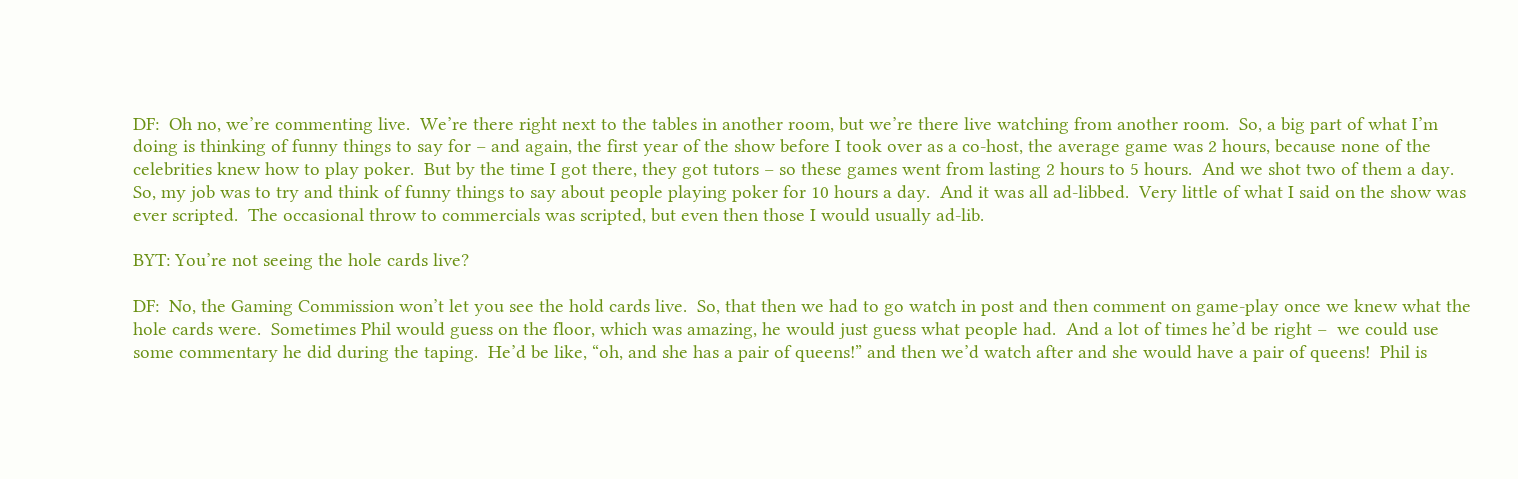DF:  Oh no, we’re commenting live.  We’re there right next to the tables in another room, but we’re there live watching from another room.  So, a big part of what I’m doing is thinking of funny things to say for – and again, the first year of the show before I took over as a co-host, the average game was 2 hours, because none of the celebrities knew how to play poker.  But by the time I got there, they got tutors – so these games went from lasting 2 hours to 5 hours.  And we shot two of them a day.  So, my job was to try and think of funny things to say about people playing poker for 10 hours a day.  And it was all ad-libbed.  Very little of what I said on the show was ever scripted.  The occasional throw to commercials was scripted, but even then those I would usually ad-lib.

BYT: You’re not seeing the hole cards live?

DF:  No, the Gaming Commission won’t let you see the hold cards live.  So, that then we had to go watch in post and then comment on game-play once we knew what the hole cards were.  Sometimes Phil would guess on the floor, which was amazing, he would just guess what people had.  And a lot of times he’d be right –  we could use some commentary he did during the taping.  He’d be like, “oh, and she has a pair of queens!” and then we’d watch after and she would have a pair of queens!  Phil is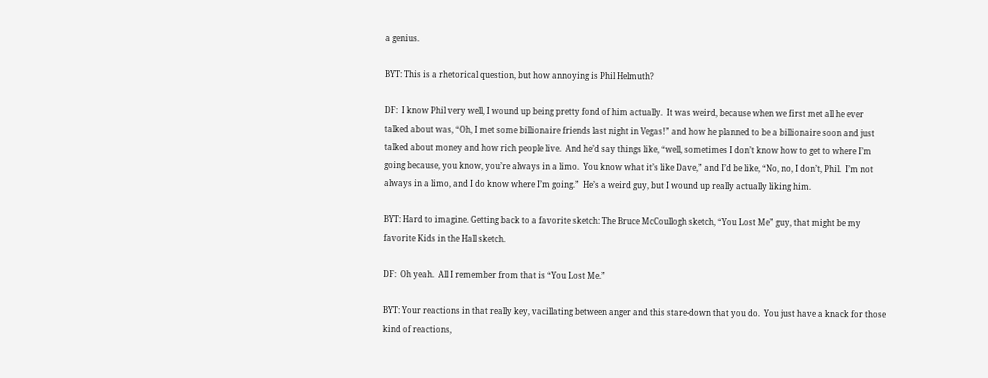a genius.

BYT: This is a rhetorical question, but how annoying is Phil Helmuth?

DF:  I know Phil very well, I wound up being pretty fond of him actually.  It was weird, because when we first met all he ever talked about was, “Oh, I met some billionaire friends last night in Vegas!” and how he planned to be a billionaire soon and just talked about money and how rich people live.  And he’d say things like, “well, sometimes I don’t know how to get to where I’m going because, you know, you’re always in a limo.  You know what it’s like Dave,” and I’d be like, “No, no, I don’t, Phil.  I’m not always in a limo, and I do know where I’m going.”  He’s a weird guy, but I wound up really actually liking him.

BYT: Hard to imagine. Getting back to a favorite sketch: The Bruce McCoullogh sketch, “You Lost Me” guy, that might be my favorite Kids in the Hall sketch.

DF:  Oh yeah.  All I remember from that is “You Lost Me.”

BYT: Your reactions in that really key, vacillating between anger and this stare-down that you do.  You just have a knack for those kind of reactions,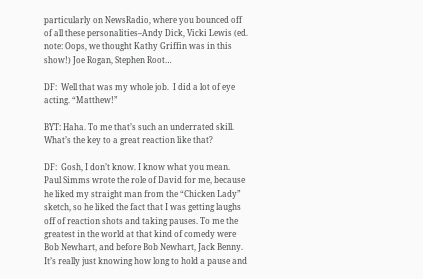particularly on NewsRadio, where you bounced off of all these personalities–Andy Dick, Vicki Lewis (ed. note: Oops, we thought Kathy Griffin was in this show!) Joe Rogan, Stephen Root…

DF:  Well that was my whole job.  I did a lot of eye acting. “Matthew!”

BYT: Haha. To me that’s such an underrated skill.  What’s the key to a great reaction like that?

DF:  Gosh, I don’t know. I know what you mean.  Paul Simms wrote the role of David for me, because he liked my straight man from the “Chicken Lady” sketch, so he liked the fact that I was getting laughs off of reaction shots and taking pauses. To me the greatest in the world at that kind of comedy were Bob Newhart, and before Bob Newhart, Jack Benny. It’s really just knowing how long to hold a pause and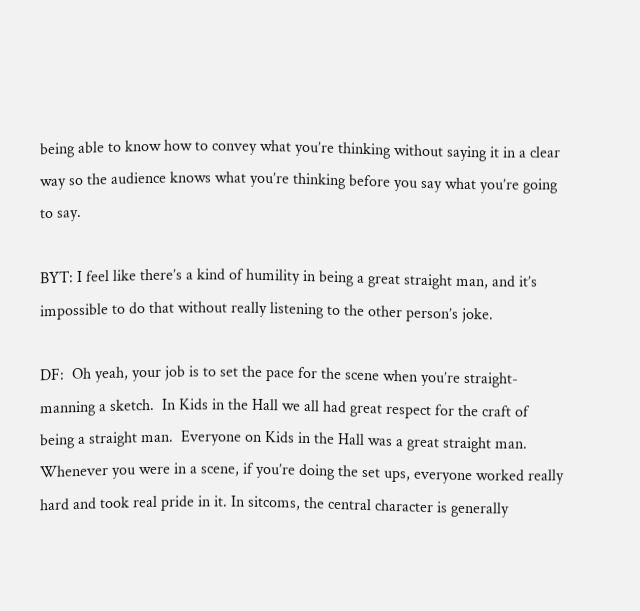being able to know how to convey what you’re thinking without saying it in a clear way so the audience knows what you’re thinking before you say what you’re going to say.

BYT: I feel like there’s a kind of humility in being a great straight man, and it’s impossible to do that without really listening to the other person’s joke.

DF:  Oh yeah, your job is to set the pace for the scene when you’re straight-manning a sketch.  In Kids in the Hall we all had great respect for the craft of being a straight man.  Everyone on Kids in the Hall was a great straight man.  Whenever you were in a scene, if you’re doing the set ups, everyone worked really hard and took real pride in it. In sitcoms, the central character is generally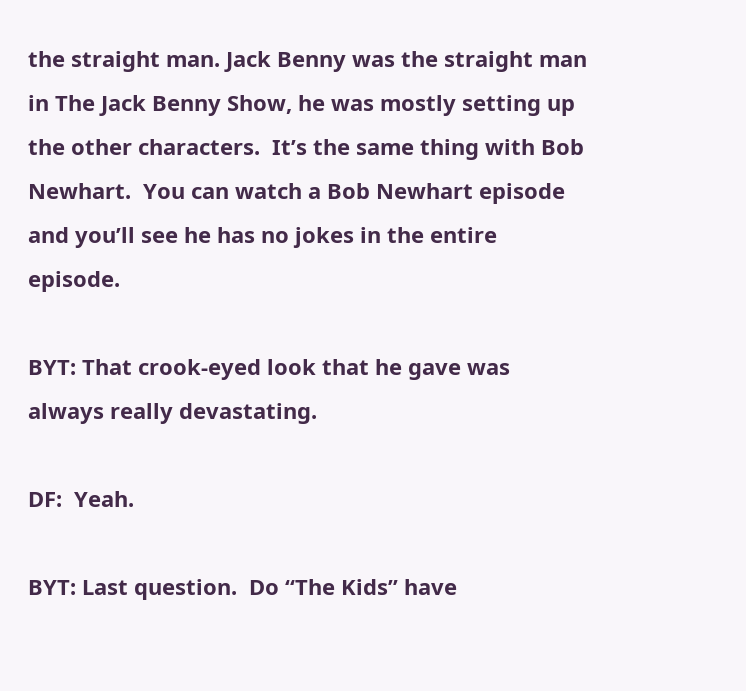the straight man. Jack Benny was the straight man in The Jack Benny Show, he was mostly setting up the other characters.  It’s the same thing with Bob Newhart.  You can watch a Bob Newhart episode and you’ll see he has no jokes in the entire episode.

BYT: That crook-eyed look that he gave was always really devastating.

DF:  Yeah.

BYT: Last question.  Do “The Kids” have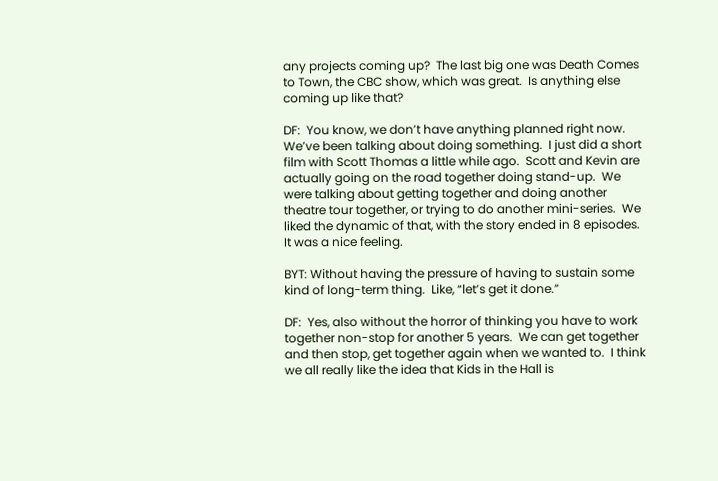any projects coming up?  The last big one was Death Comes to Town, the CBC show, which was great.  Is anything else coming up like that?

DF:  You know, we don’t have anything planned right now.  We’ve been talking about doing something.  I just did a short film with Scott Thomas a little while ago.  Scott and Kevin are actually going on the road together doing stand-up.  We were talking about getting together and doing another theatre tour together, or trying to do another mini-series.  We liked the dynamic of that, with the story ended in 8 episodes.  It was a nice feeling.

BYT: Without having the pressure of having to sustain some kind of long-term thing.  Like, “let’s get it done.”

DF:  Yes, also without the horror of thinking you have to work together non-stop for another 5 years.  We can get together and then stop, get together again when we wanted to.  I think we all really like the idea that Kids in the Hall is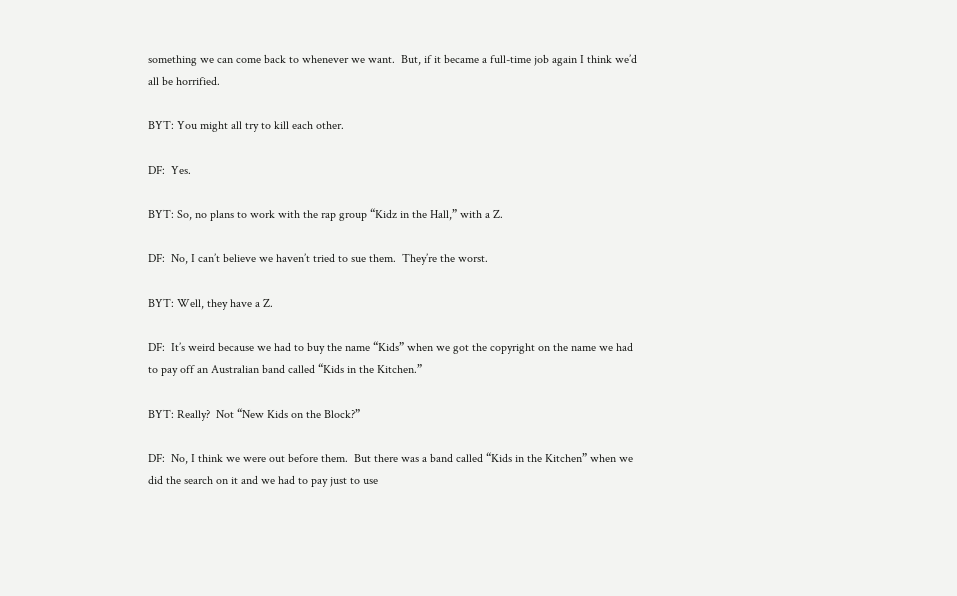something we can come back to whenever we want.  But, if it became a full-time job again I think we’d all be horrified.

BYT: You might all try to kill each other.

DF:  Yes.

BYT: So, no plans to work with the rap group “Kidz in the Hall,” with a Z.

DF:  No, I can’t believe we haven’t tried to sue them.  They’re the worst.

BYT: Well, they have a Z.

DF:  It’s weird because we had to buy the name “Kids” when we got the copyright on the name we had to pay off an Australian band called “Kids in the Kitchen.”

BYT: Really?  Not “New Kids on the Block?”

DF:  No, I think we were out before them.  But there was a band called “Kids in the Kitchen” when we did the search on it and we had to pay just to use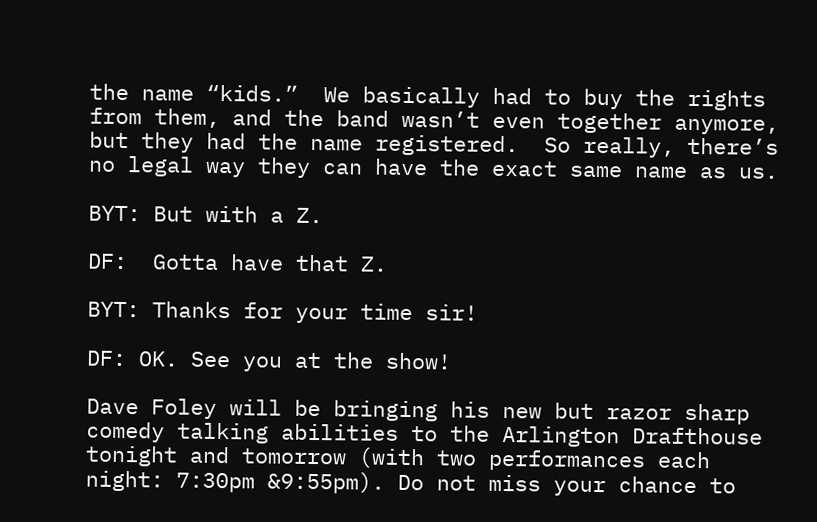the name “kids.”  We basically had to buy the rights from them, and the band wasn’t even together anymore, but they had the name registered.  So really, there’s no legal way they can have the exact same name as us.

BYT: But with a Z.

DF:  Gotta have that Z.

BYT: Thanks for your time sir!

DF: OK. See you at the show!

Dave Foley will be bringing his new but razor sharp comedy talking abilities to the Arlington Drafthouse tonight and tomorrow (with two performances each night: 7:30pm &9:55pm). Do not miss your chance to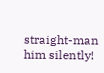straight-man him silently!